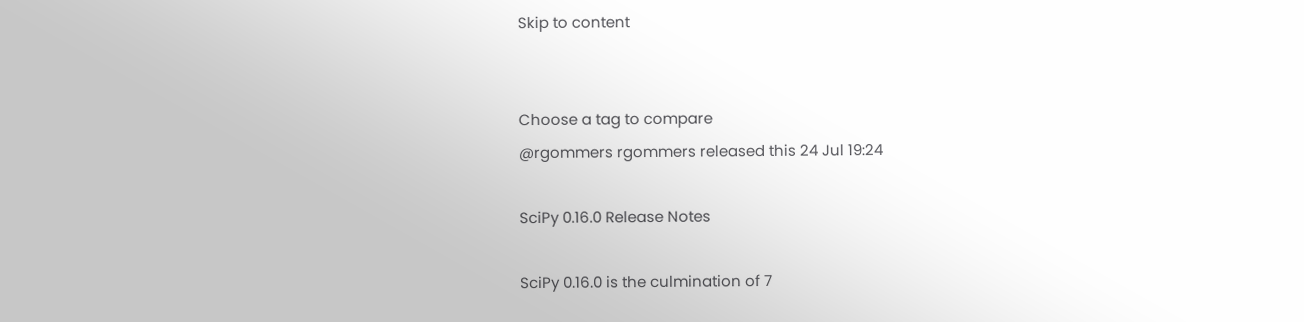Skip to content


Choose a tag to compare
@rgommers rgommers released this 24 Jul 19:24

SciPy 0.16.0 Release Notes

SciPy 0.16.0 is the culmination of 7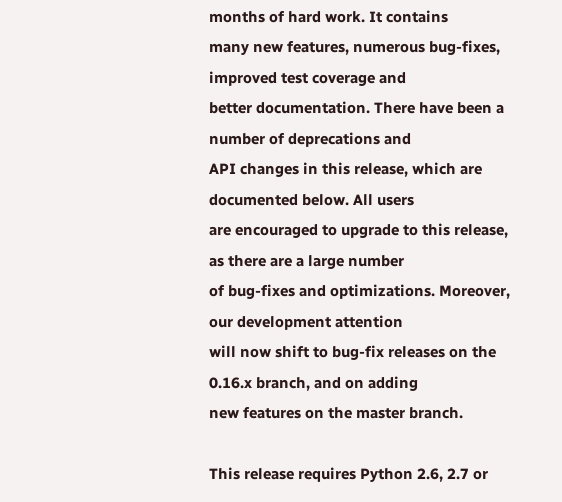months of hard work. It contains
many new features, numerous bug-fixes, improved test coverage and
better documentation. There have been a number of deprecations and
API changes in this release, which are documented below. All users
are encouraged to upgrade to this release, as there are a large number
of bug-fixes and optimizations. Moreover, our development attention
will now shift to bug-fix releases on the 0.16.x branch, and on adding
new features on the master branch.

This release requires Python 2.6, 2.7 or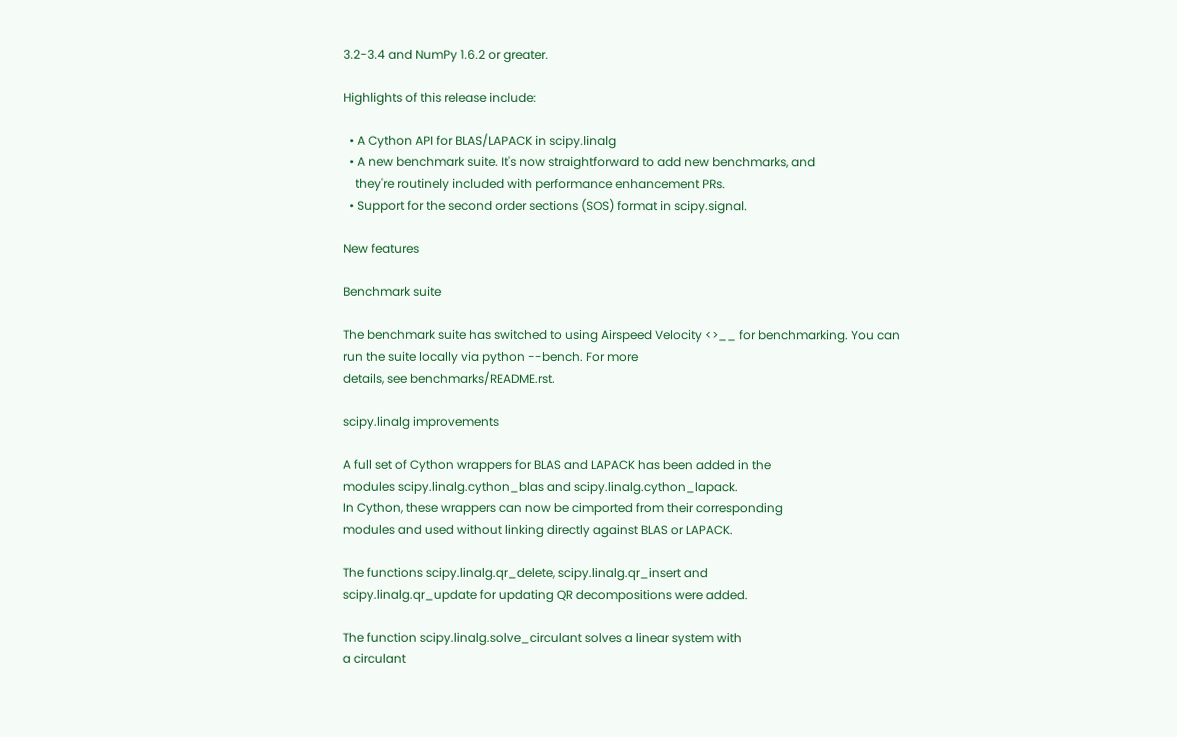3.2-3.4 and NumPy 1.6.2 or greater.

Highlights of this release include:

  • A Cython API for BLAS/LAPACK in scipy.linalg
  • A new benchmark suite. It's now straightforward to add new benchmarks, and
    they're routinely included with performance enhancement PRs.
  • Support for the second order sections (SOS) format in scipy.signal.

New features

Benchmark suite

The benchmark suite has switched to using Airspeed Velocity <>__ for benchmarking. You can
run the suite locally via python --bench. For more
details, see benchmarks/README.rst.

scipy.linalg improvements

A full set of Cython wrappers for BLAS and LAPACK has been added in the
modules scipy.linalg.cython_blas and scipy.linalg.cython_lapack.
In Cython, these wrappers can now be cimported from their corresponding
modules and used without linking directly against BLAS or LAPACK.

The functions scipy.linalg.qr_delete, scipy.linalg.qr_insert and
scipy.linalg.qr_update for updating QR decompositions were added.

The function scipy.linalg.solve_circulant solves a linear system with
a circulant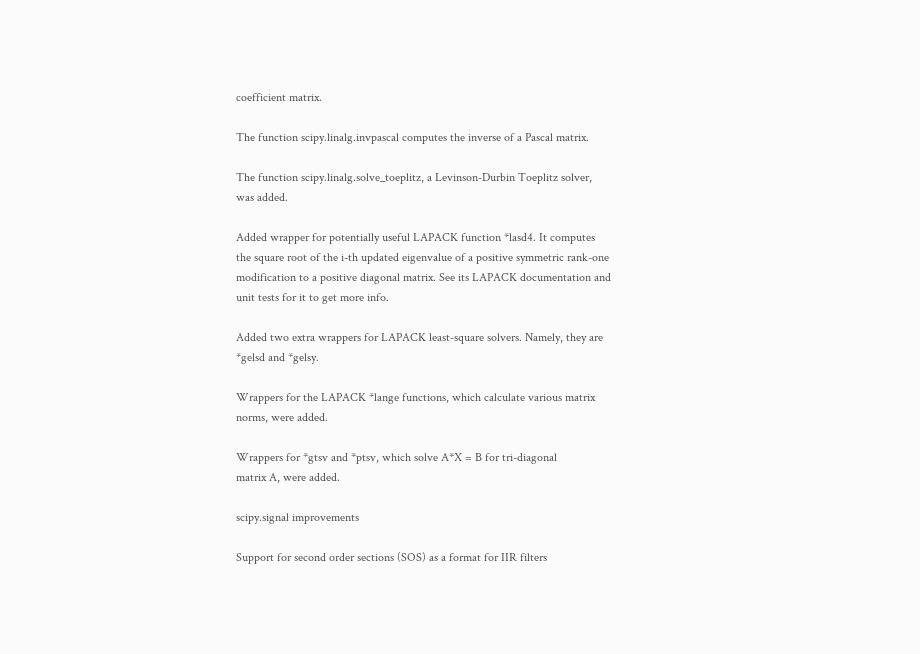coefficient matrix.

The function scipy.linalg.invpascal computes the inverse of a Pascal matrix.

The function scipy.linalg.solve_toeplitz, a Levinson-Durbin Toeplitz solver,
was added.

Added wrapper for potentially useful LAPACK function *lasd4. It computes
the square root of the i-th updated eigenvalue of a positive symmetric rank-one
modification to a positive diagonal matrix. See its LAPACK documentation and
unit tests for it to get more info.

Added two extra wrappers for LAPACK least-square solvers. Namely, they are
*gelsd and *gelsy.

Wrappers for the LAPACK *lange functions, which calculate various matrix
norms, were added.

Wrappers for *gtsv and *ptsv, which solve A*X = B for tri-diagonal
matrix A, were added.

scipy.signal improvements

Support for second order sections (SOS) as a format for IIR filters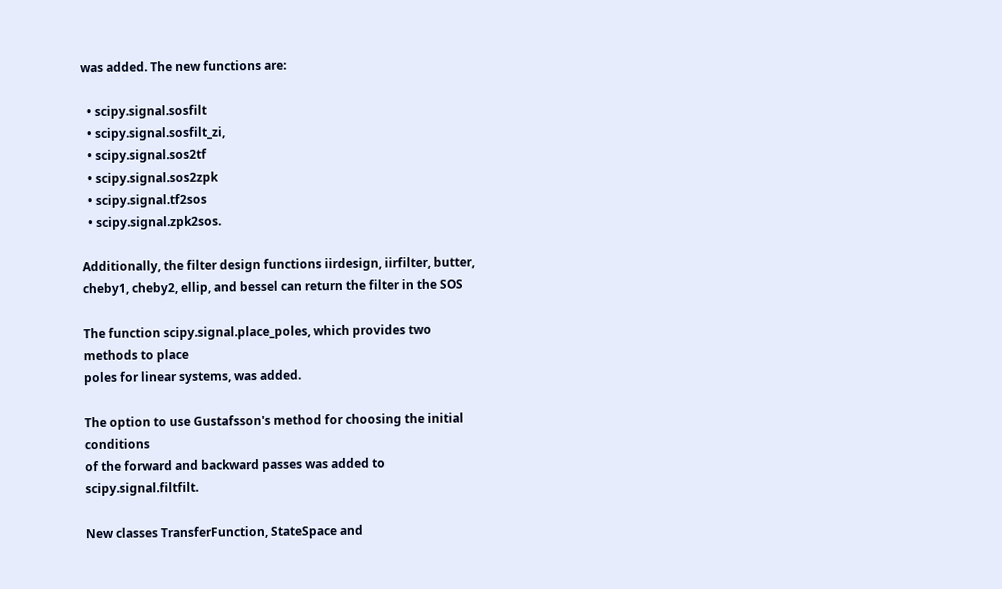was added. The new functions are:

  • scipy.signal.sosfilt
  • scipy.signal.sosfilt_zi,
  • scipy.signal.sos2tf
  • scipy.signal.sos2zpk
  • scipy.signal.tf2sos
  • scipy.signal.zpk2sos.

Additionally, the filter design functions iirdesign, iirfilter, butter,
cheby1, cheby2, ellip, and bessel can return the filter in the SOS

The function scipy.signal.place_poles, which provides two methods to place
poles for linear systems, was added.

The option to use Gustafsson's method for choosing the initial conditions
of the forward and backward passes was added to scipy.signal.filtfilt.

New classes TransferFunction, StateSpace and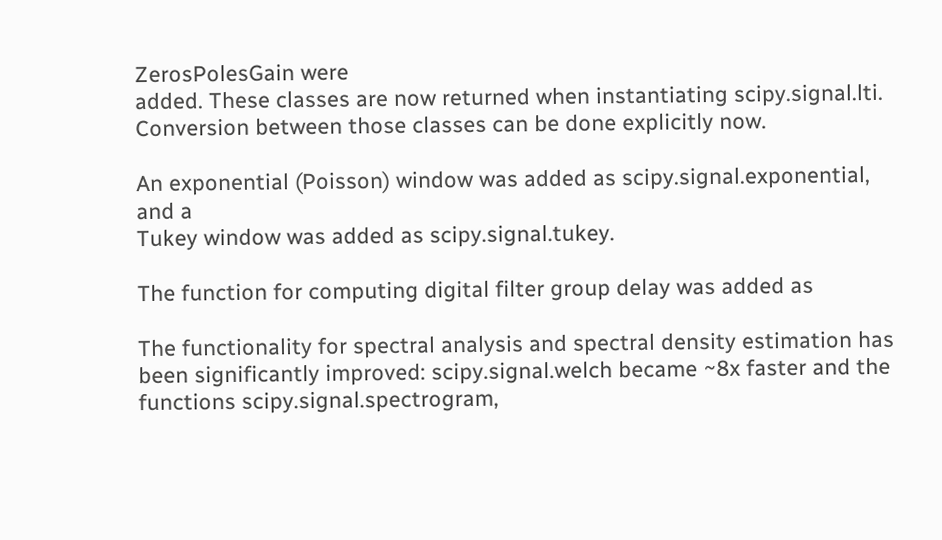ZerosPolesGain were
added. These classes are now returned when instantiating scipy.signal.lti.
Conversion between those classes can be done explicitly now.

An exponential (Poisson) window was added as scipy.signal.exponential, and a
Tukey window was added as scipy.signal.tukey.

The function for computing digital filter group delay was added as

The functionality for spectral analysis and spectral density estimation has
been significantly improved: scipy.signal.welch became ~8x faster and the
functions scipy.signal.spectrogram,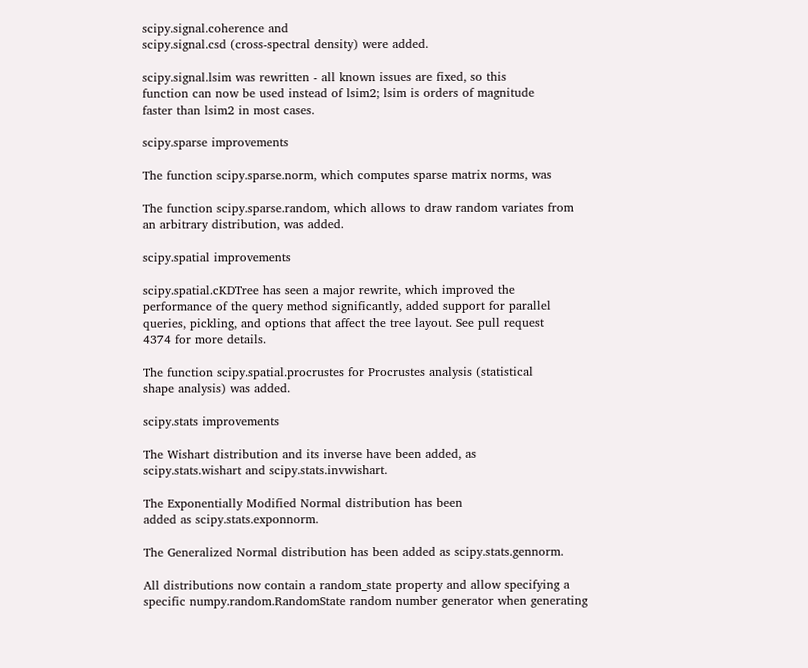scipy.signal.coherence and
scipy.signal.csd (cross-spectral density) were added.

scipy.signal.lsim was rewritten - all known issues are fixed, so this
function can now be used instead of lsim2; lsim is orders of magnitude
faster than lsim2 in most cases.

scipy.sparse improvements

The function scipy.sparse.norm, which computes sparse matrix norms, was

The function scipy.sparse.random, which allows to draw random variates from
an arbitrary distribution, was added.

scipy.spatial improvements

scipy.spatial.cKDTree has seen a major rewrite, which improved the
performance of the query method significantly, added support for parallel
queries, pickling, and options that affect the tree layout. See pull request
4374 for more details.

The function scipy.spatial.procrustes for Procrustes analysis (statistical
shape analysis) was added.

scipy.stats improvements

The Wishart distribution and its inverse have been added, as
scipy.stats.wishart and scipy.stats.invwishart.

The Exponentially Modified Normal distribution has been
added as scipy.stats.exponnorm.

The Generalized Normal distribution has been added as scipy.stats.gennorm.

All distributions now contain a random_state property and allow specifying a
specific numpy.random.RandomState random number generator when generating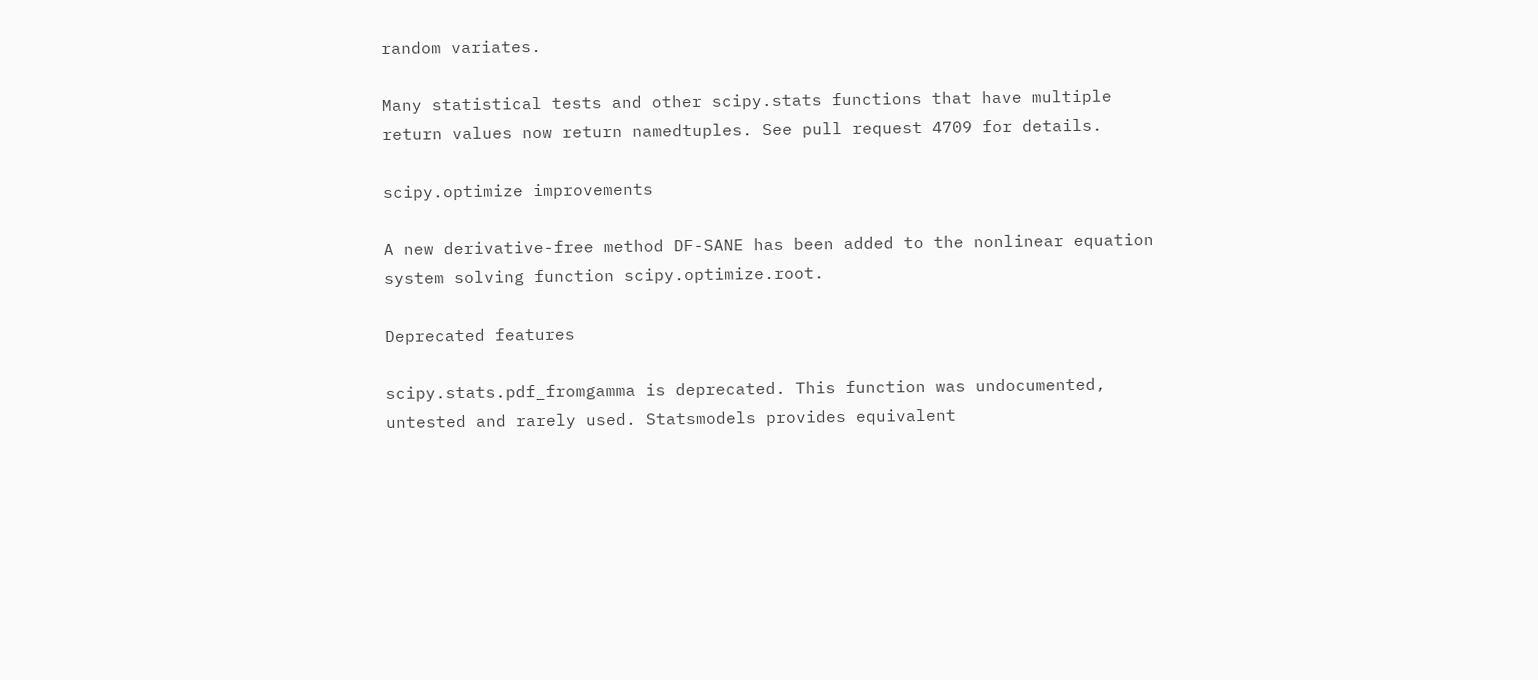random variates.

Many statistical tests and other scipy.stats functions that have multiple
return values now return namedtuples. See pull request 4709 for details.

scipy.optimize improvements

A new derivative-free method DF-SANE has been added to the nonlinear equation
system solving function scipy.optimize.root.

Deprecated features

scipy.stats.pdf_fromgamma is deprecated. This function was undocumented,
untested and rarely used. Statsmodels provides equivalent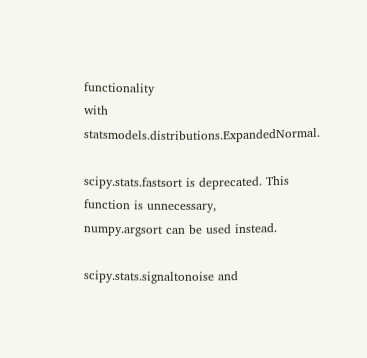functionality
with statsmodels.distributions.ExpandedNormal.

scipy.stats.fastsort is deprecated. This function is unnecessary,
numpy.argsort can be used instead.

scipy.stats.signaltonoise and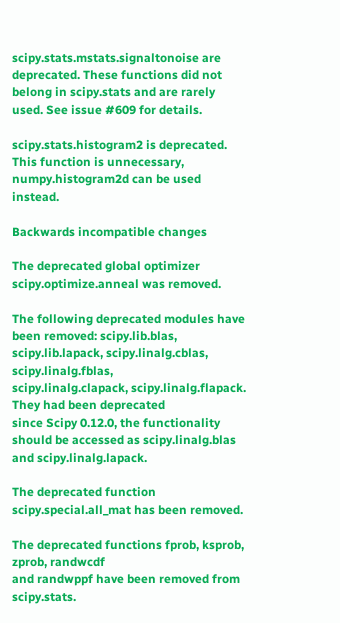scipy.stats.mstats.signaltonoise are
deprecated. These functions did not belong in scipy.stats and are rarely
used. See issue #609 for details.

scipy.stats.histogram2 is deprecated. This function is unnecessary,
numpy.histogram2d can be used instead.

Backwards incompatible changes

The deprecated global optimizer scipy.optimize.anneal was removed.

The following deprecated modules have been removed: scipy.lib.blas,
scipy.lib.lapack, scipy.linalg.cblas, scipy.linalg.fblas,
scipy.linalg.clapack, scipy.linalg.flapack. They had been deprecated
since Scipy 0.12.0, the functionality should be accessed as scipy.linalg.blas
and scipy.linalg.lapack.

The deprecated function scipy.special.all_mat has been removed.

The deprecated functions fprob, ksprob, zprob, randwcdf
and randwppf have been removed from scipy.stats.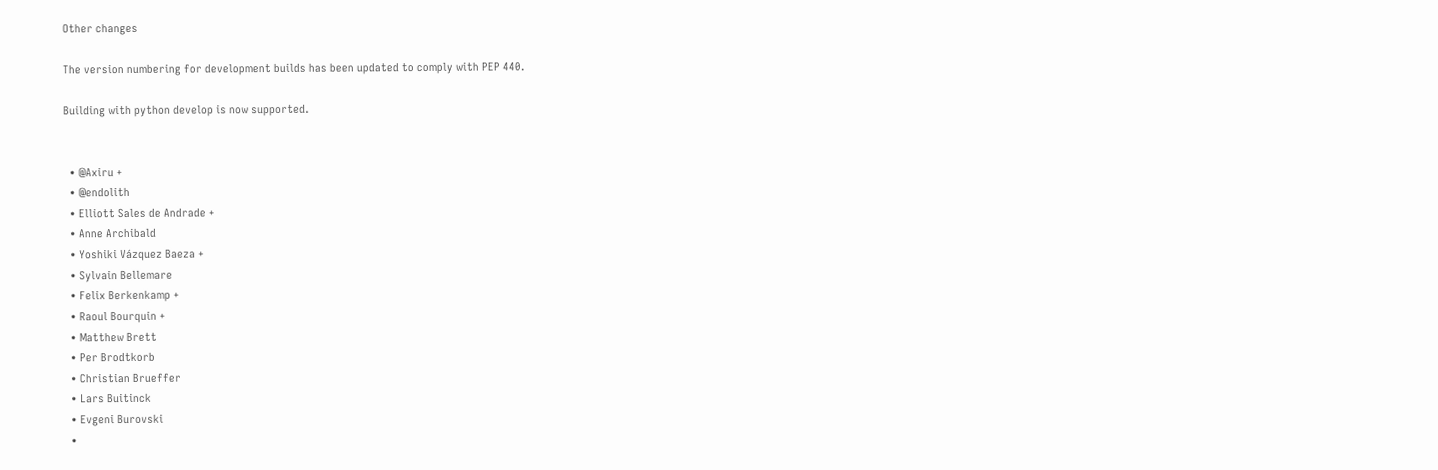Other changes

The version numbering for development builds has been updated to comply with PEP 440.

Building with python develop is now supported.


  • @Axiru +
  • @endolith
  • Elliott Sales de Andrade +
  • Anne Archibald
  • Yoshiki Vázquez Baeza +
  • Sylvain Bellemare
  • Felix Berkenkamp +
  • Raoul Bourquin +
  • Matthew Brett
  • Per Brodtkorb
  • Christian Brueffer
  • Lars Buitinck
  • Evgeni Burovski
  •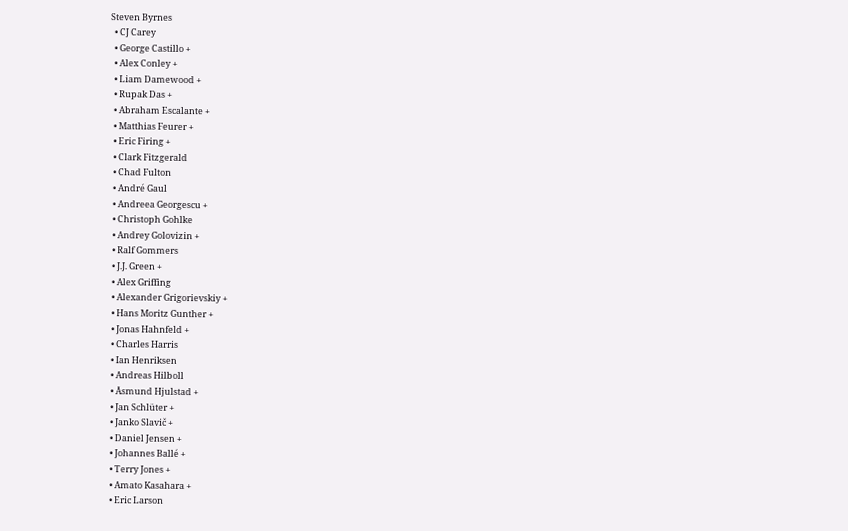Steven Byrnes
  • CJ Carey
  • George Castillo +
  • Alex Conley +
  • Liam Damewood +
  • Rupak Das +
  • Abraham Escalante +
  • Matthias Feurer +
  • Eric Firing +
  • Clark Fitzgerald
  • Chad Fulton
  • André Gaul
  • Andreea Georgescu +
  • Christoph Gohlke
  • Andrey Golovizin +
  • Ralf Gommers
  • J.J. Green +
  • Alex Griffing
  • Alexander Grigorievskiy +
  • Hans Moritz Gunther +
  • Jonas Hahnfeld +
  • Charles Harris
  • Ian Henriksen
  • Andreas Hilboll
  • Åsmund Hjulstad +
  • Jan Schlüter +
  • Janko Slavič +
  • Daniel Jensen +
  • Johannes Ballé +
  • Terry Jones +
  • Amato Kasahara +
  • Eric Larson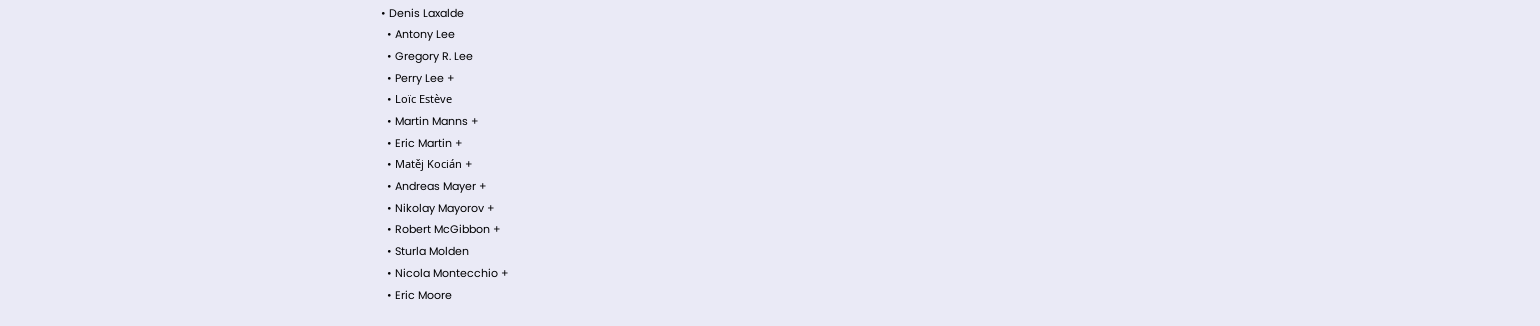• Denis Laxalde
  • Antony Lee
  • Gregory R. Lee
  • Perry Lee +
  • Loïc Estève
  • Martin Manns +
  • Eric Martin +
  • Matěj Kocián +
  • Andreas Mayer +
  • Nikolay Mayorov +
  • Robert McGibbon +
  • Sturla Molden
  • Nicola Montecchio +
  • Eric Moore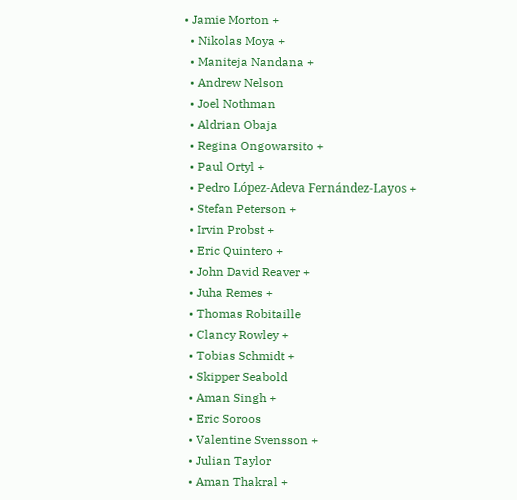• Jamie Morton +
  • Nikolas Moya +
  • Maniteja Nandana +
  • Andrew Nelson
  • Joel Nothman
  • Aldrian Obaja
  • Regina Ongowarsito +
  • Paul Ortyl +
  • Pedro López-Adeva Fernández-Layos +
  • Stefan Peterson +
  • Irvin Probst +
  • Eric Quintero +
  • John David Reaver +
  • Juha Remes +
  • Thomas Robitaille
  • Clancy Rowley +
  • Tobias Schmidt +
  • Skipper Seabold
  • Aman Singh +
  • Eric Soroos
  • Valentine Svensson +
  • Julian Taylor
  • Aman Thakral +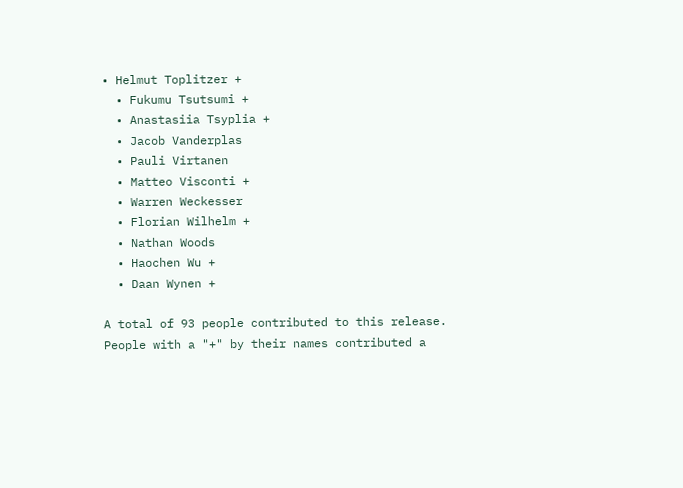• Helmut Toplitzer +
  • Fukumu Tsutsumi +
  • Anastasiia Tsyplia +
  • Jacob Vanderplas
  • Pauli Virtanen
  • Matteo Visconti +
  • Warren Weckesser
  • Florian Wilhelm +
  • Nathan Woods
  • Haochen Wu +
  • Daan Wynen +

A total of 93 people contributed to this release.
People with a "+" by their names contributed a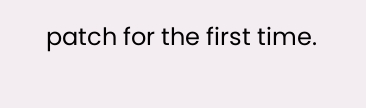patch for the first time.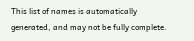This list of names is automatically generated, and may not be fully complete.